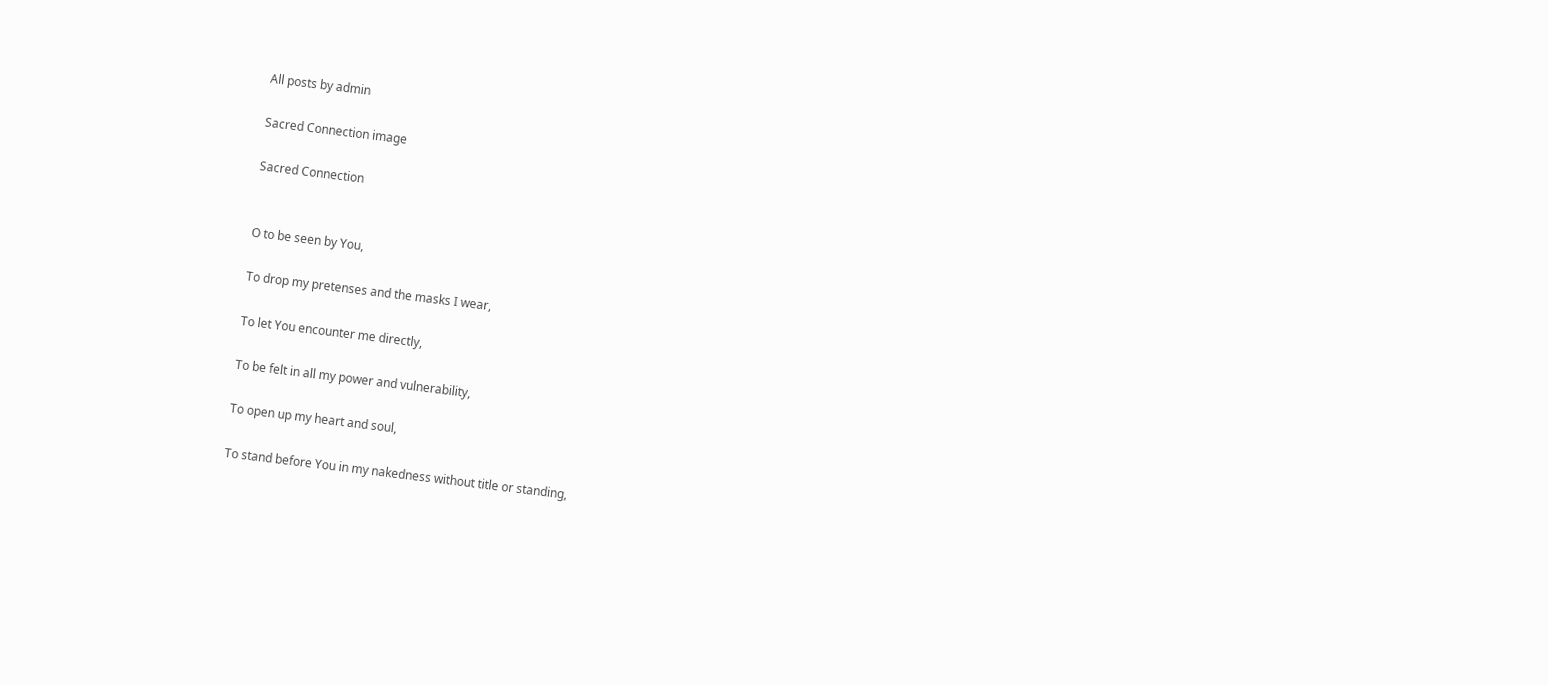All posts by admin

Sacred Connection image

Sacred Connection


O to be seen by You,

To drop my pretenses and the masks I wear,

To let You encounter me directly,

To be felt in all my power and vulnerability,

To open up my heart and soul,

To stand before You in my nakedness without title or standing,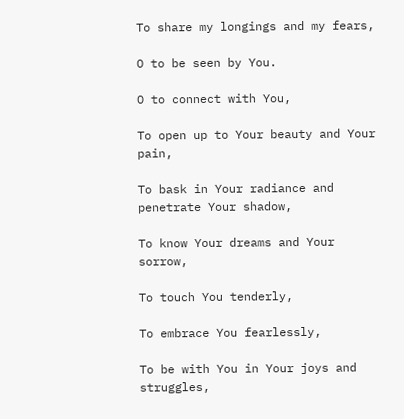To share my longings and my fears,

O to be seen by You.

O to connect with You,

To open up to Your beauty and Your pain,

To bask in Your radiance and penetrate Your shadow,

To know Your dreams and Your sorrow,

To touch You tenderly,

To embrace You fearlessly,

To be with You in Your joys and struggles,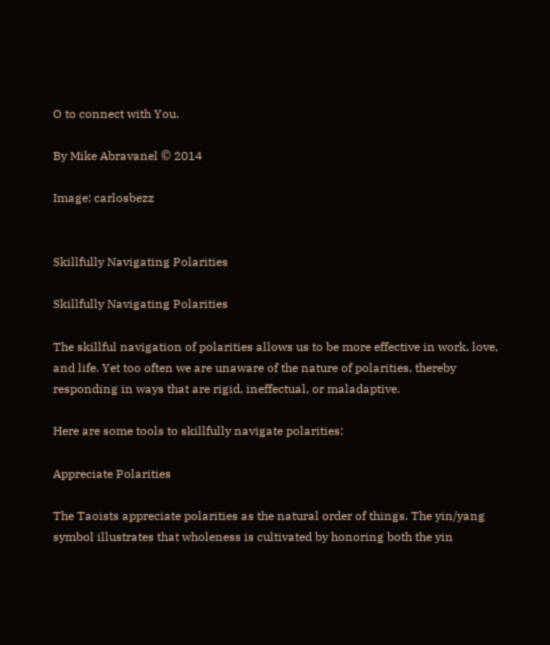O to connect with You.

By Mike Abravanel © 2014

Image: carlosbezz


Skillfully Navigating Polarities

Skillfully Navigating Polarities

The skillful navigation of polarities allows us to be more effective in work, love, and life. Yet too often we are unaware of the nature of polarities, thereby responding in ways that are rigid, ineffectual, or maladaptive.

Here are some tools to skillfully navigate polarities:

Appreciate Polarities

The Taoists appreciate polarities as the natural order of things. The yin/yang symbol illustrates that wholeness is cultivated by honoring both the yin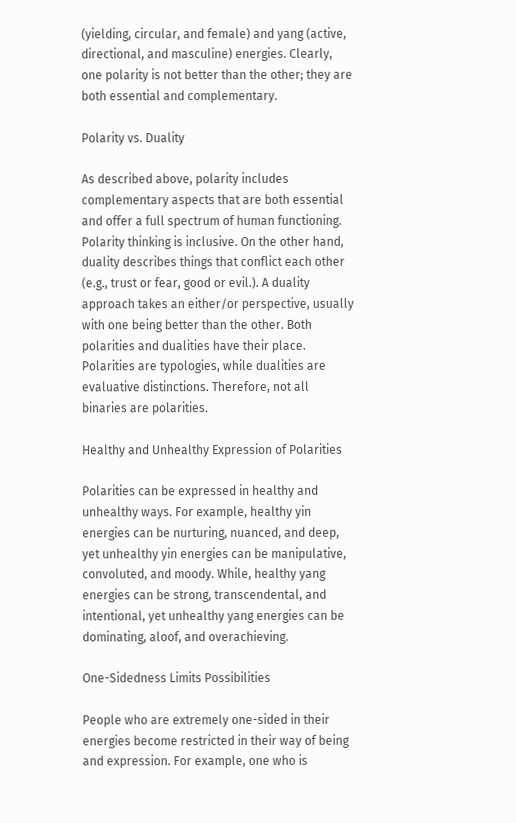(yielding, circular, and female) and yang (active, directional, and masculine) energies. Clearly, one polarity is not better than the other; they are both essential and complementary.

Polarity vs. Duality

As described above, polarity includes complementary aspects that are both essential and offer a full spectrum of human functioning. Polarity thinking is inclusive. On the other hand, duality describes things that conflict each other (e.g., trust or fear, good or evil.). A duality approach takes an either/or perspective, usually with one being better than the other. Both polarities and dualities have their place. Polarities are typologies, while dualities are evaluative distinctions. Therefore, not all binaries are polarities.

Healthy and Unhealthy Expression of Polarities

Polarities can be expressed in healthy and unhealthy ways. For example, healthy yin energies can be nurturing, nuanced, and deep, yet unhealthy yin energies can be manipulative, convoluted, and moody. While, healthy yang energies can be strong, transcendental, and intentional, yet unhealthy yang energies can be dominating, aloof, and overachieving.

One-Sidedness Limits Possibilities

People who are extremely one-sided in their energies become restricted in their way of being and expression. For example, one who is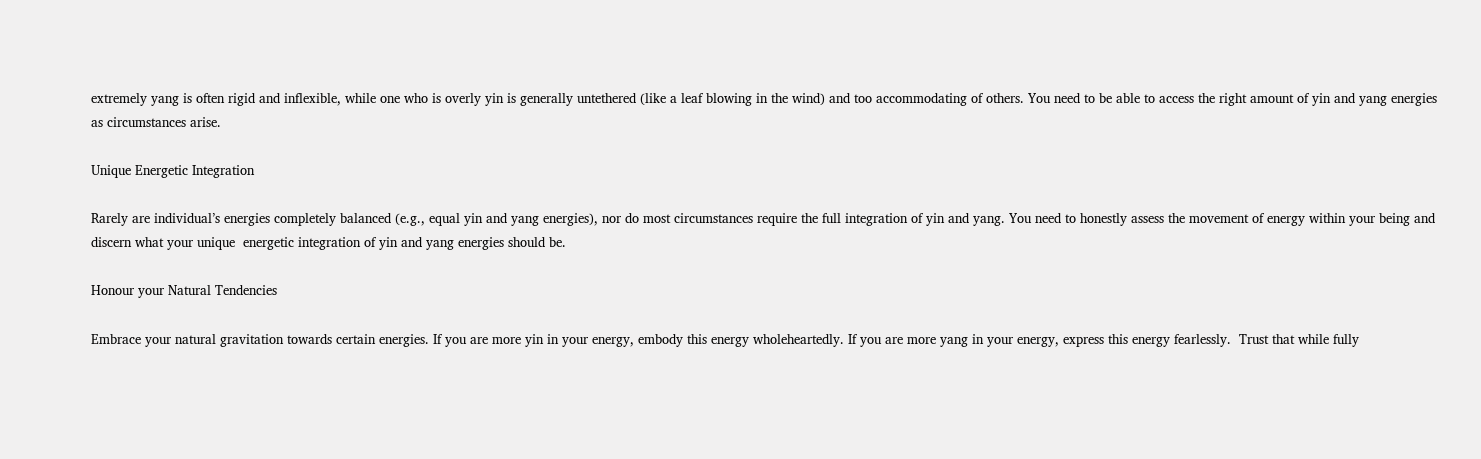extremely yang is often rigid and inflexible, while one who is overly yin is generally untethered (like a leaf blowing in the wind) and too accommodating of others. You need to be able to access the right amount of yin and yang energies as circumstances arise.

Unique Energetic Integration

Rarely are individual’s energies completely balanced (e.g., equal yin and yang energies), nor do most circumstances require the full integration of yin and yang. You need to honestly assess the movement of energy within your being and discern what your unique  energetic integration of yin and yang energies should be.

Honour your Natural Tendencies

Embrace your natural gravitation towards certain energies. If you are more yin in your energy, embody this energy wholeheartedly. If you are more yang in your energy, express this energy fearlessly.  Trust that while fully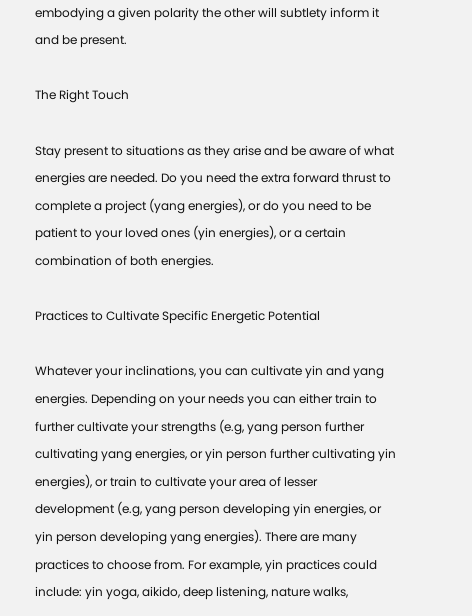embodying a given polarity the other will subtlety inform it and be present.

The Right Touch

Stay present to situations as they arise and be aware of what energies are needed. Do you need the extra forward thrust to complete a project (yang energies), or do you need to be patient to your loved ones (yin energies), or a certain combination of both energies.

Practices to Cultivate Specific Energetic Potential

Whatever your inclinations, you can cultivate yin and yang energies. Depending on your needs you can either train to further cultivate your strengths (e.g, yang person further cultivating yang energies, or yin person further cultivating yin energies), or train to cultivate your area of lesser development (e.g, yang person developing yin energies, or yin person developing yang energies). There are many practices to choose from. For example, yin practices could include: yin yoga, aikido, deep listening, nature walks,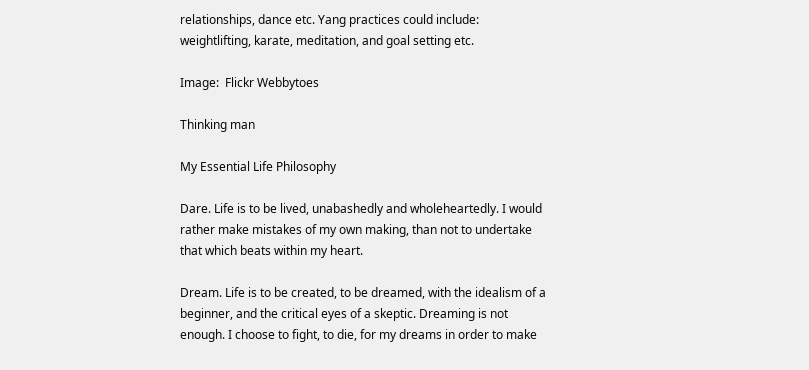relationships, dance etc. Yang practices could include: weightlifting, karate, meditation, and goal setting etc.

Image:  Flickr Webbytoes

Thinking man

My Essential Life Philosophy

Dare. Life is to be lived, unabashedly and wholeheartedly. I would rather make mistakes of my own making, than not to undertake that which beats within my heart.

Dream. Life is to be created, to be dreamed, with the idealism of a beginner, and the critical eyes of a skeptic. Dreaming is not enough. I choose to fight, to die, for my dreams in order to make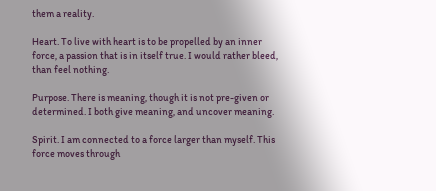them a reality.

Heart. To live with heart is to be propelled by an inner force, a passion that is in itself true. I would rather bleed, than feel nothing.

Purpose. There is meaning, though it is not pre-given or determined. I both give meaning, and uncover meaning.

Spirit. I am connected to a force larger than myself. This force moves through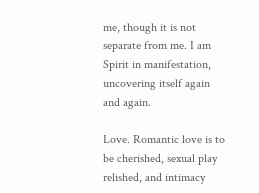me, though it is not separate from me. I am Spirit in manifestation, uncovering itself again and again.

Love. Romantic love is to be cherished, sexual play relished, and intimacy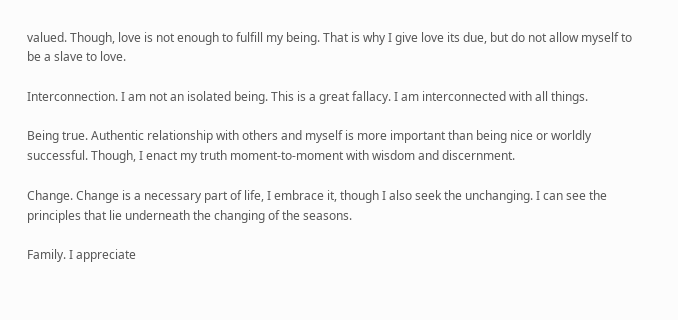valued. Though, love is not enough to fulfill my being. That is why I give love its due, but do not allow myself to be a slave to love.

Interconnection. I am not an isolated being. This is a great fallacy. I am interconnected with all things.

Being true. Authentic relationship with others and myself is more important than being nice or worldly successful. Though, I enact my truth moment-to-moment with wisdom and discernment.

Change. Change is a necessary part of life, I embrace it, though I also seek the unchanging. I can see the principles that lie underneath the changing of the seasons.

Family. I appreciate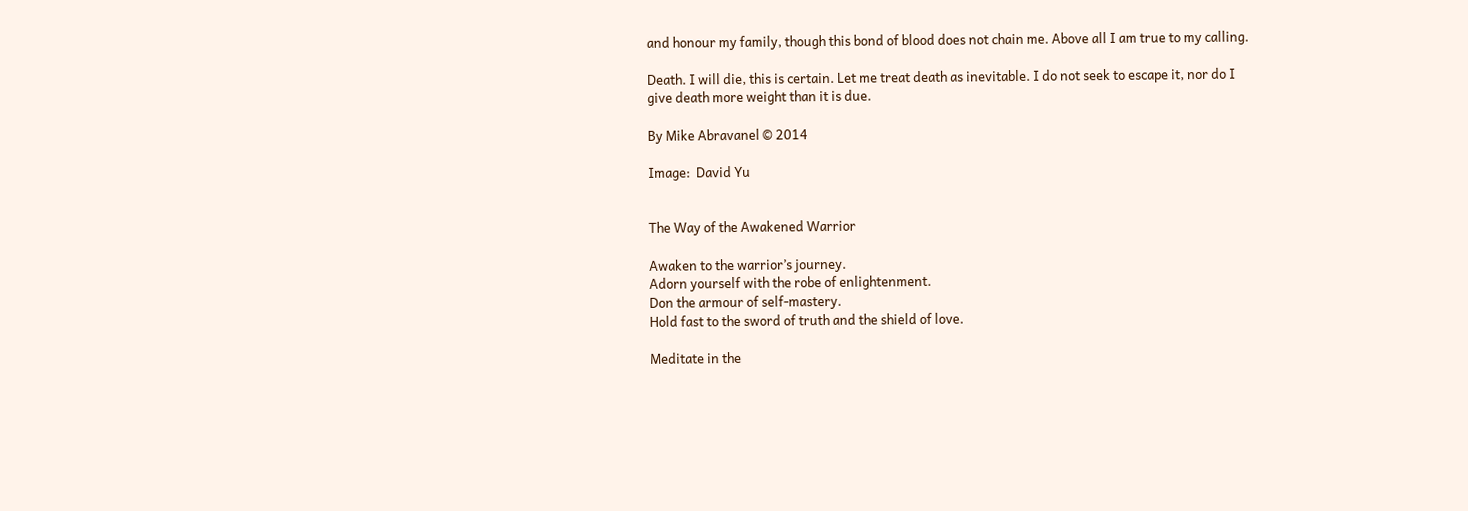and honour my family, though this bond of blood does not chain me. Above all I am true to my calling.

Death. I will die, this is certain. Let me treat death as inevitable. I do not seek to escape it, nor do I give death more weight than it is due.

By Mike Abravanel © 2014

Image:  David Yu


The Way of the Awakened Warrior

Awaken to the warrior’s journey.
Adorn yourself with the robe of enlightenment.
Don the armour of self-mastery.
Hold fast to the sword of truth and the shield of love.

Meditate in the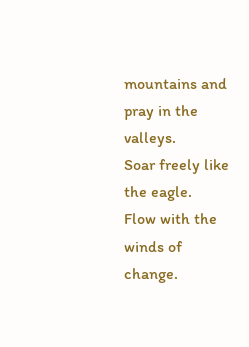mountains and pray in the valleys.
Soar freely like the eagle.
Flow with the winds of change.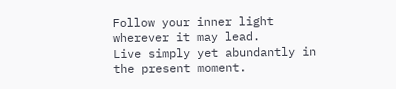Follow your inner light wherever it may lead.
Live simply yet abundantly in the present moment.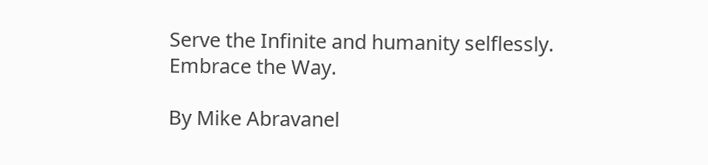Serve the Infinite and humanity selflessly.
Embrace the Way.

By Mike Abravanel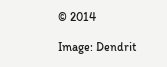© 2014

Image: Dendrit